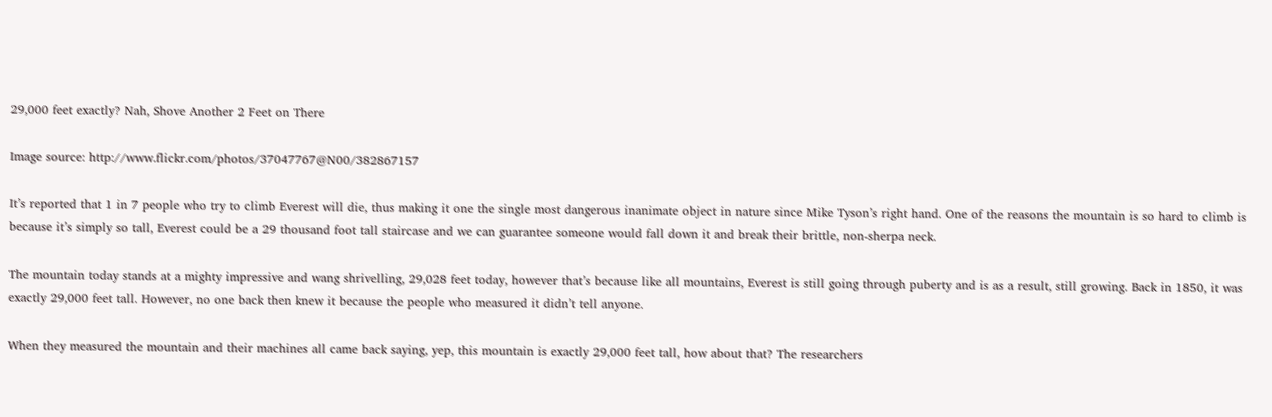29,000 feet exactly? Nah, Shove Another 2 Feet on There

Image source: http://www.flickr.com/photos/37047767@N00/382867157

It’s reported that 1 in 7 people who try to climb Everest will die, thus making it one the single most dangerous inanimate object in nature since Mike Tyson’s right hand. One of the reasons the mountain is so hard to climb is because it’s simply so tall, Everest could be a 29 thousand foot tall staircase and we can guarantee someone would fall down it and break their brittle, non-sherpa neck.

The mountain today stands at a mighty impressive and wang shrivelling, 29,028 feet today, however that’s because like all mountains, Everest is still going through puberty and is as a result, still growing. Back in 1850, it was exactly 29,000 feet tall. However, no one back then knew it because the people who measured it didn’t tell anyone.

When they measured the mountain and their machines all came back saying, yep, this mountain is exactly 29,000 feet tall, how about that? The researchers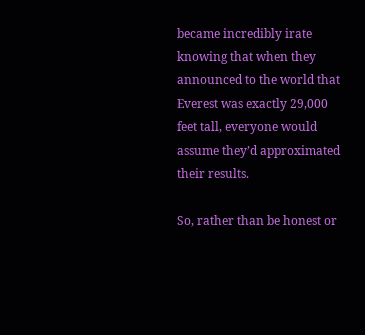became incredibly irate knowing that when they announced to the world that Everest was exactly 29,000 feet tall, everyone would assume they’d approximated their results.

So, rather than be honest or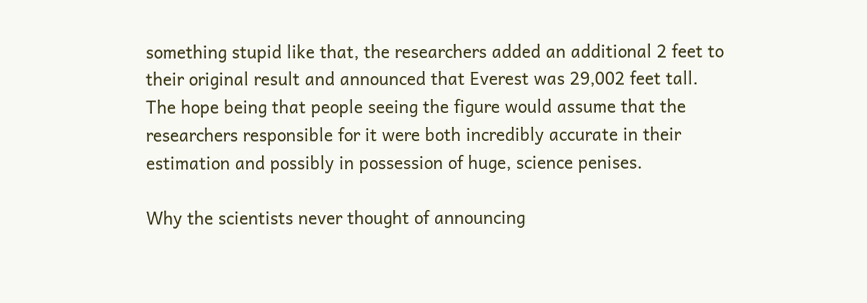something stupid like that, the researchers added an additional 2 feet to their original result and announced that Everest was 29,002 feet tall. The hope being that people seeing the figure would assume that the researchers responsible for it were both incredibly accurate in their estimation and possibly in possession of huge, science penises.

Why the scientists never thought of announcing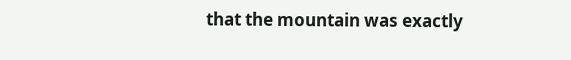that the mountain was exactly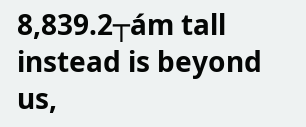8,839.2┬ám tall instead is beyond us,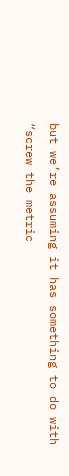but we’re assuming it has something to do with “screw the metric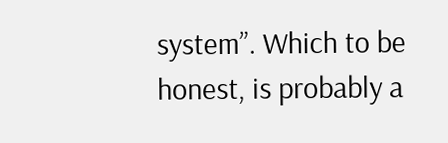system”. Which to be honest, is probably a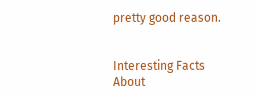pretty good reason.


Interesting Facts About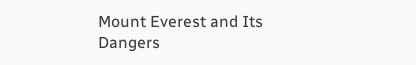Mount Everest and Its Dangers